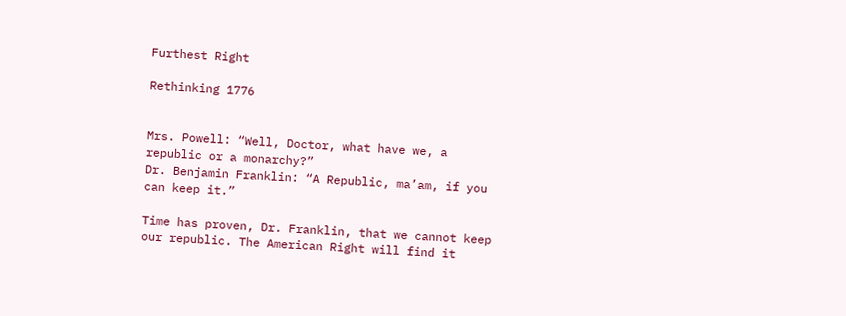Furthest Right

Rethinking 1776


Mrs. Powell: “Well, Doctor, what have we, a republic or a monarchy?”
Dr. Benjamin Franklin: “A Republic, ma’am, if you can keep it.”

Time has proven, Dr. Franklin, that we cannot keep our republic. The American Right will find it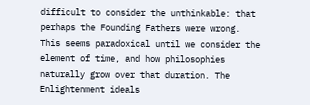difficult to consider the unthinkable: that perhaps the Founding Fathers were wrong. This seems paradoxical until we consider the element of time, and how philosophies naturally grow over that duration. The Enlightenment ideals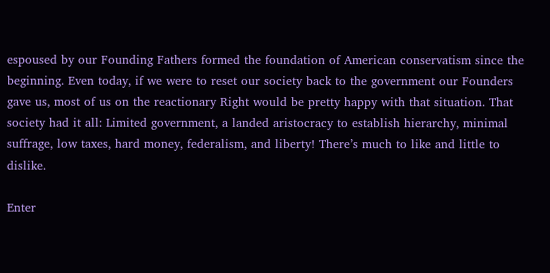espoused by our Founding Fathers formed the foundation of American conservatism since the beginning. Even today, if we were to reset our society back to the government our Founders gave us, most of us on the reactionary Right would be pretty happy with that situation. That society had it all: Limited government, a landed aristocracy to establish hierarchy, minimal suffrage, low taxes, hard money, federalism, and liberty! There’s much to like and little to dislike.

Enter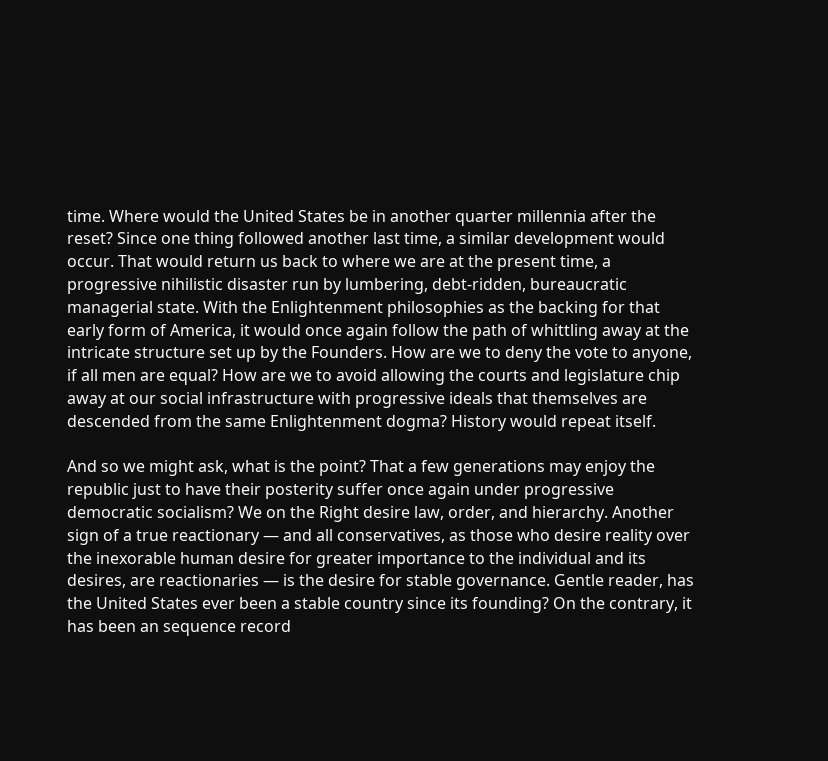time. Where would the United States be in another quarter millennia after the reset? Since one thing followed another last time, a similar development would occur. That would return us back to where we are at the present time, a progressive nihilistic disaster run by lumbering, debt-ridden, bureaucratic managerial state. With the Enlightenment philosophies as the backing for that early form of America, it would once again follow the path of whittling away at the intricate structure set up by the Founders. How are we to deny the vote to anyone, if all men are equal? How are we to avoid allowing the courts and legislature chip away at our social infrastructure with progressive ideals that themselves are descended from the same Enlightenment dogma? History would repeat itself.

And so we might ask, what is the point? That a few generations may enjoy the republic just to have their posterity suffer once again under progressive democratic socialism? We on the Right desire law, order, and hierarchy. Another sign of a true reactionary — and all conservatives, as those who desire reality over the inexorable human desire for greater importance to the individual and its desires, are reactionaries — is the desire for stable governance. Gentle reader, has the United States ever been a stable country since its founding? On the contrary, it has been an sequence record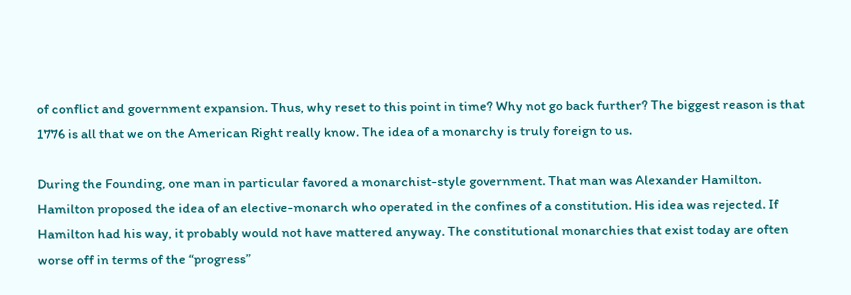of conflict and government expansion. Thus, why reset to this point in time? Why not go back further? The biggest reason is that 1776 is all that we on the American Right really know. The idea of a monarchy is truly foreign to us.

During the Founding, one man in particular favored a monarchist-style government. That man was Alexander Hamilton. Hamilton proposed the idea of an elective-monarch who operated in the confines of a constitution. His idea was rejected. If Hamilton had his way, it probably would not have mattered anyway. The constitutional monarchies that exist today are often worse off in terms of the “progress”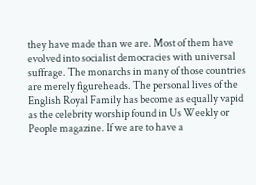they have made than we are. Most of them have evolved into socialist democracies with universal suffrage. The monarchs in many of those countries are merely figureheads. The personal lives of the English Royal Family has become as equally vapid as the celebrity worship found in Us Weekly or People magazine. If we are to have a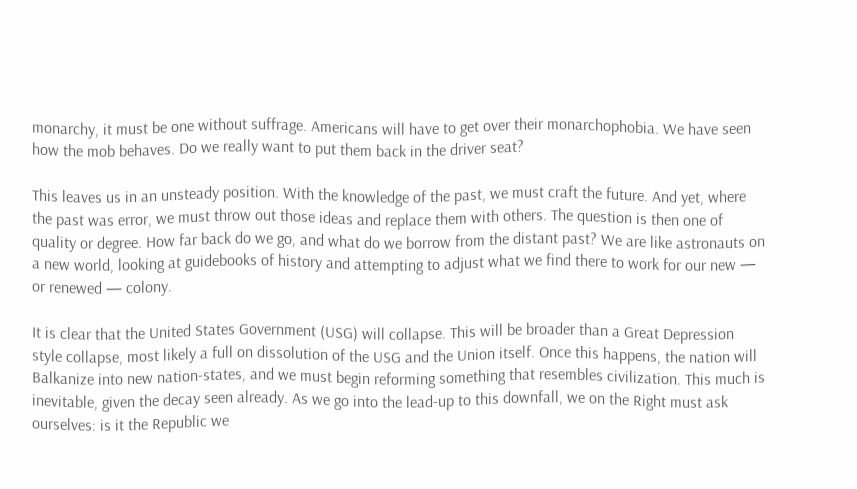monarchy, it must be one without suffrage. Americans will have to get over their monarchophobia. We have seen how the mob behaves. Do we really want to put them back in the driver seat?

This leaves us in an unsteady position. With the knowledge of the past, we must craft the future. And yet, where the past was error, we must throw out those ideas and replace them with others. The question is then one of quality or degree. How far back do we go, and what do we borrow from the distant past? We are like astronauts on a new world, looking at guidebooks of history and attempting to adjust what we find there to work for our new — or renewed — colony.

It is clear that the United States Government (USG) will collapse. This will be broader than a Great Depression style collapse, most likely a full on dissolution of the USG and the Union itself. Once this happens, the nation will Balkanize into new nation-states, and we must begin reforming something that resembles civilization. This much is inevitable, given the decay seen already. As we go into the lead-up to this downfall, we on the Right must ask ourselves: is it the Republic we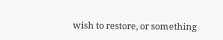wish to restore, or something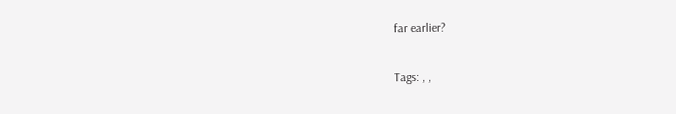far earlier?

Tags: , ,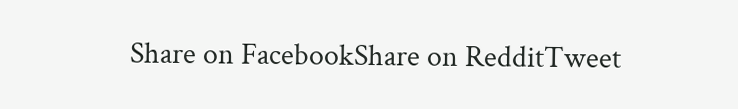Share on FacebookShare on RedditTweet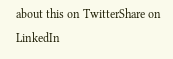about this on TwitterShare on LinkedIn